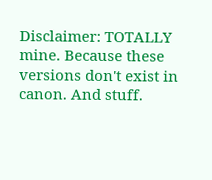Disclaimer: TOTALLY mine. Because these versions don't exist in canon. And stuff.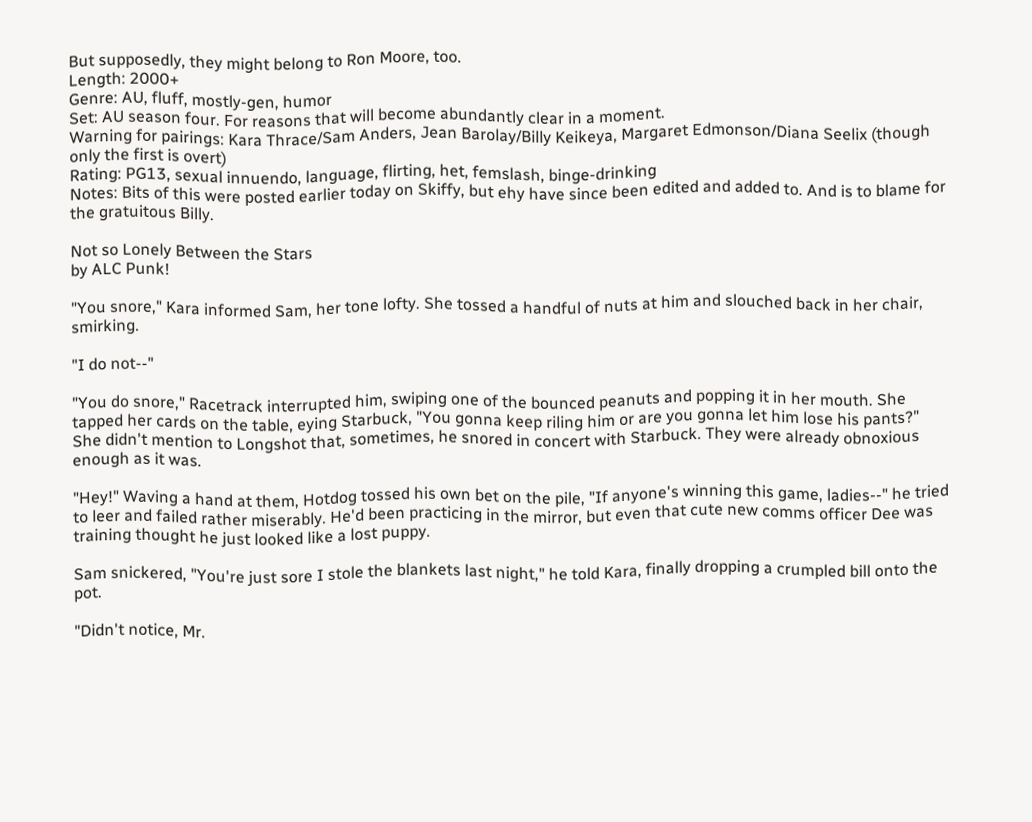But supposedly, they might belong to Ron Moore, too.
Length: 2000+
Genre: AU, fluff, mostly-gen, humor
Set: AU season four. For reasons that will become abundantly clear in a moment.
Warning for pairings: Kara Thrace/Sam Anders, Jean Barolay/Billy Keikeya, Margaret Edmonson/Diana Seelix (though only the first is overt)
Rating: PG13, sexual innuendo, language, flirting, het, femslash, binge-drinking
Notes: Bits of this were posted earlier today on Skiffy, but ehy have since been edited and added to. And is to blame for the gratuitous Billy.

Not so Lonely Between the Stars
by ALC Punk!

"You snore," Kara informed Sam, her tone lofty. She tossed a handful of nuts at him and slouched back in her chair, smirking.

"I do not--"

"You do snore," Racetrack interrupted him, swiping one of the bounced peanuts and popping it in her mouth. She tapped her cards on the table, eying Starbuck, "You gonna keep riling him or are you gonna let him lose his pants?" She didn't mention to Longshot that, sometimes, he snored in concert with Starbuck. They were already obnoxious enough as it was.

"Hey!" Waving a hand at them, Hotdog tossed his own bet on the pile, "If anyone's winning this game, ladies--" he tried to leer and failed rather miserably. He'd been practicing in the mirror, but even that cute new comms officer Dee was training thought he just looked like a lost puppy.

Sam snickered, "You're just sore I stole the blankets last night," he told Kara, finally dropping a crumpled bill onto the pot.

"Didn't notice, Mr.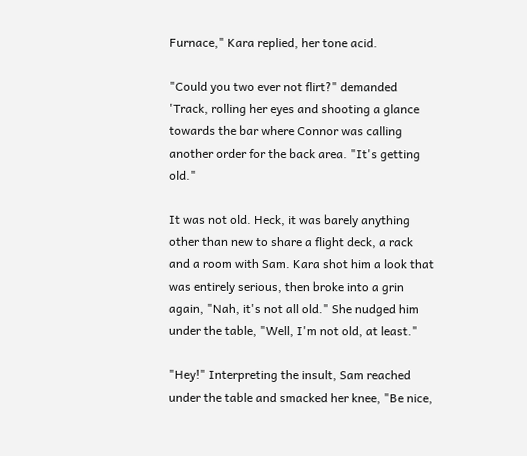Furnace," Kara replied, her tone acid.

"Could you two ever not flirt?" demanded 'Track, rolling her eyes and shooting a glance towards the bar where Connor was calling another order for the back area. "It's getting old."

It was not old. Heck, it was barely anything other than new to share a flight deck, a rack and a room with Sam. Kara shot him a look that was entirely serious, then broke into a grin again, "Nah, it's not all old." She nudged him under the table, "Well, I'm not old, at least."

"Hey!" Interpreting the insult, Sam reached under the table and smacked her knee, "Be nice,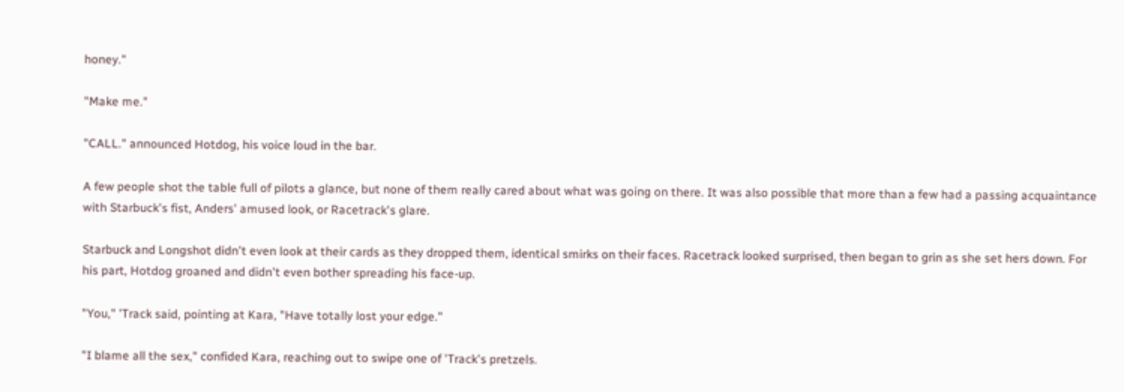honey."

"Make me."

"CALL." announced Hotdog, his voice loud in the bar.

A few people shot the table full of pilots a glance, but none of them really cared about what was going on there. It was also possible that more than a few had a passing acquaintance with Starbuck's fist, Anders' amused look, or Racetrack's glare.

Starbuck and Longshot didn't even look at their cards as they dropped them, identical smirks on their faces. Racetrack looked surprised, then began to grin as she set hers down. For his part, Hotdog groaned and didn't even bother spreading his face-up.

"You," 'Track said, pointing at Kara, "Have totally lost your edge."

"I blame all the sex," confided Kara, reaching out to swipe one of 'Track's pretzels.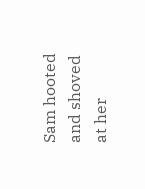Sam hooted and shoved at her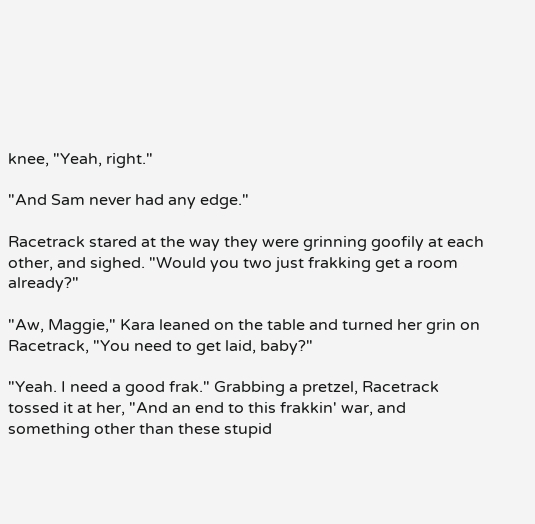knee, "Yeah, right."

"And Sam never had any edge."

Racetrack stared at the way they were grinning goofily at each other, and sighed. "Would you two just frakking get a room already?"

"Aw, Maggie," Kara leaned on the table and turned her grin on Racetrack, "You need to get laid, baby?"

"Yeah. I need a good frak." Grabbing a pretzel, Racetrack tossed it at her, "And an end to this frakkin' war, and something other than these stupid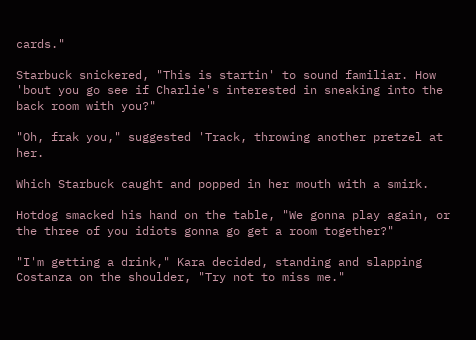cards."

Starbuck snickered, "This is startin' to sound familiar. How 'bout you go see if Charlie's interested in sneaking into the back room with you?"

"Oh, frak you," suggested 'Track, throwing another pretzel at her.

Which Starbuck caught and popped in her mouth with a smirk.

Hotdog smacked his hand on the table, "We gonna play again, or the three of you idiots gonna go get a room together?"

"I'm getting a drink," Kara decided, standing and slapping Costanza on the shoulder, "Try not to miss me."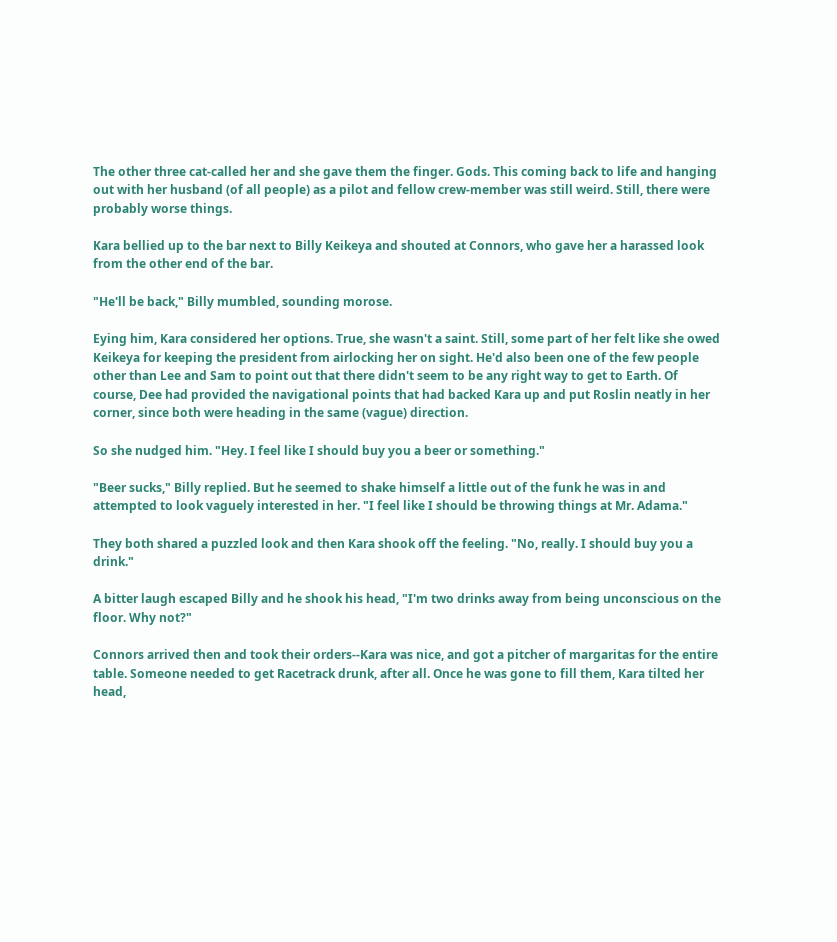The other three cat-called her and she gave them the finger. Gods. This coming back to life and hanging out with her husband (of all people) as a pilot and fellow crew-member was still weird. Still, there were probably worse things.

Kara bellied up to the bar next to Billy Keikeya and shouted at Connors, who gave her a harassed look from the other end of the bar.

"He'll be back," Billy mumbled, sounding morose.

Eying him, Kara considered her options. True, she wasn't a saint. Still, some part of her felt like she owed Keikeya for keeping the president from airlocking her on sight. He'd also been one of the few people other than Lee and Sam to point out that there didn't seem to be any right way to get to Earth. Of course, Dee had provided the navigational points that had backed Kara up and put Roslin neatly in her corner, since both were heading in the same (vague) direction.

So she nudged him. "Hey. I feel like I should buy you a beer or something."

"Beer sucks," Billy replied. But he seemed to shake himself a little out of the funk he was in and attempted to look vaguely interested in her. "I feel like I should be throwing things at Mr. Adama."

They both shared a puzzled look and then Kara shook off the feeling. "No, really. I should buy you a drink."

A bitter laugh escaped Billy and he shook his head, "I'm two drinks away from being unconscious on the floor. Why not?"

Connors arrived then and took their orders--Kara was nice, and got a pitcher of margaritas for the entire table. Someone needed to get Racetrack drunk, after all. Once he was gone to fill them, Kara tilted her head,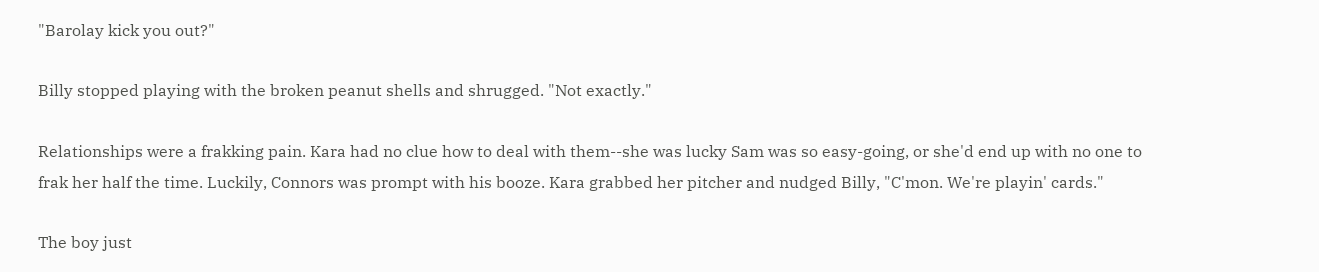"Barolay kick you out?"

Billy stopped playing with the broken peanut shells and shrugged. "Not exactly."

Relationships were a frakking pain. Kara had no clue how to deal with them--she was lucky Sam was so easy-going, or she'd end up with no one to frak her half the time. Luckily, Connors was prompt with his booze. Kara grabbed her pitcher and nudged Billy, "C'mon. We're playin' cards."

The boy just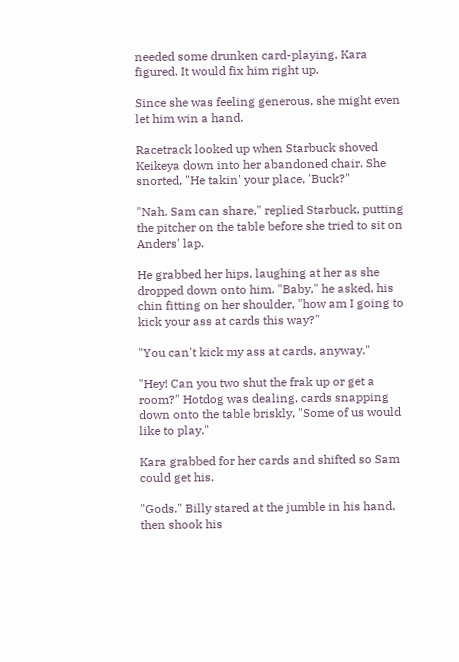needed some drunken card-playing, Kara figured. It would fix him right up.

Since she was feeling generous, she might even let him win a hand.

Racetrack looked up when Starbuck shoved Keikeya down into her abandoned chair. She snorted, "He takin' your place, 'Buck?"

"Nah. Sam can share," replied Starbuck, putting the pitcher on the table before she tried to sit on Anders' lap.

He grabbed her hips, laughing at her as she dropped down onto him. "Baby," he asked, his chin fitting on her shoulder, "how am I going to kick your ass at cards this way?"

"You can't kick my ass at cards, anyway."

"Hey! Can you two shut the frak up or get a room?" Hotdog was dealing, cards snapping down onto the table briskly, "Some of us would like to play."

Kara grabbed for her cards and shifted so Sam could get his.

"Gods." Billy stared at the jumble in his hand, then shook his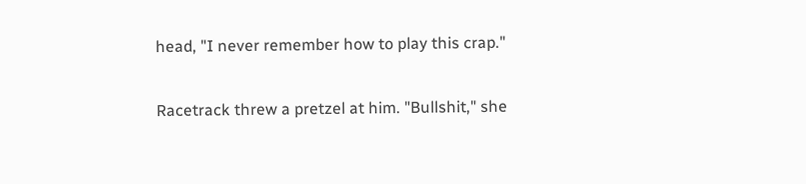head, "I never remember how to play this crap."

Racetrack threw a pretzel at him. "Bullshit," she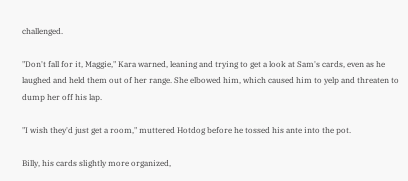challenged.

"Don't fall for it, Maggie," Kara warned, leaning and trying to get a look at Sam's cards, even as he laughed and held them out of her range. She elbowed him, which caused him to yelp and threaten to dump her off his lap.

"I wish they'd just get a room," muttered Hotdog before he tossed his ante into the pot.

Billy, his cards slightly more organized,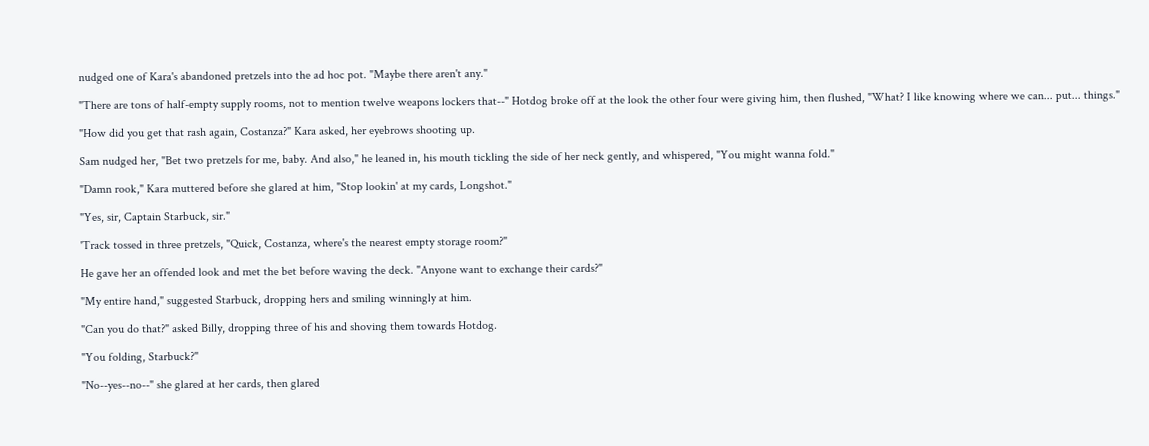nudged one of Kara's abandoned pretzels into the ad hoc pot. "Maybe there aren't any."

"There are tons of half-empty supply rooms, not to mention twelve weapons lockers that--" Hotdog broke off at the look the other four were giving him, then flushed, "What? I like knowing where we can... put... things."

"How did you get that rash again, Costanza?" Kara asked, her eyebrows shooting up.

Sam nudged her, "Bet two pretzels for me, baby. And also," he leaned in, his mouth tickling the side of her neck gently, and whispered, "You might wanna fold."

"Damn rook," Kara muttered before she glared at him, "Stop lookin' at my cards, Longshot."

"Yes, sir, Captain Starbuck, sir."

'Track tossed in three pretzels, "Quick, Costanza, where's the nearest empty storage room?"

He gave her an offended look and met the bet before waving the deck. "Anyone want to exchange their cards?"

"My entire hand," suggested Starbuck, dropping hers and smiling winningly at him.

"Can you do that?" asked Billy, dropping three of his and shoving them towards Hotdog.

"You folding, Starbuck?"

"No--yes--no--" she glared at her cards, then glared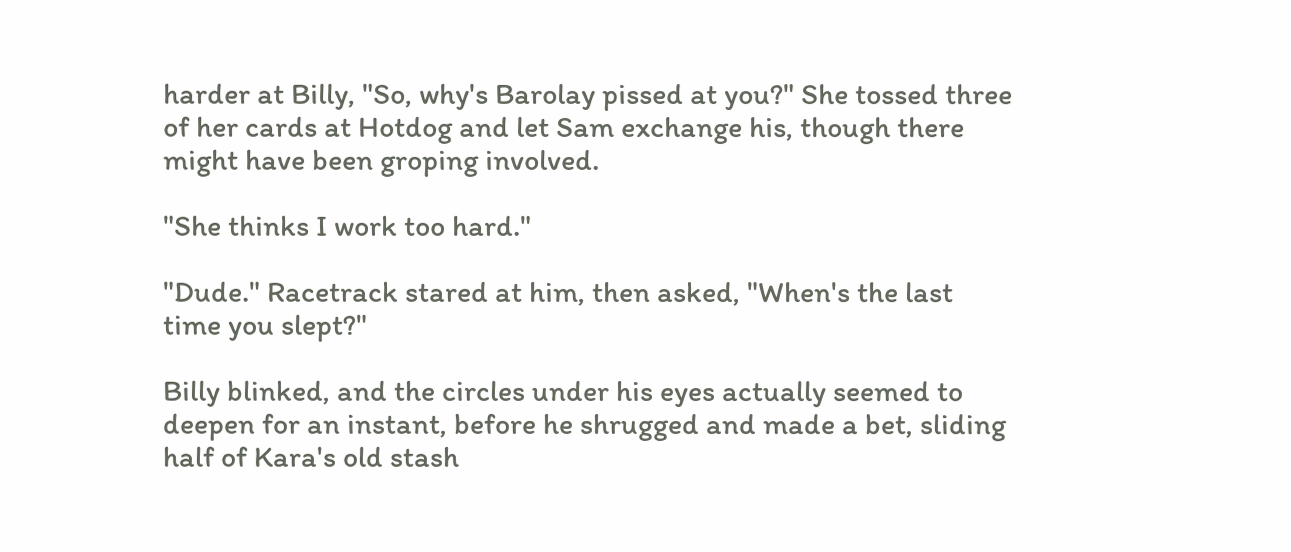harder at Billy, "So, why's Barolay pissed at you?" She tossed three of her cards at Hotdog and let Sam exchange his, though there might have been groping involved.

"She thinks I work too hard."

"Dude." Racetrack stared at him, then asked, "When's the last time you slept?"

Billy blinked, and the circles under his eyes actually seemed to deepen for an instant, before he shrugged and made a bet, sliding half of Kara's old stash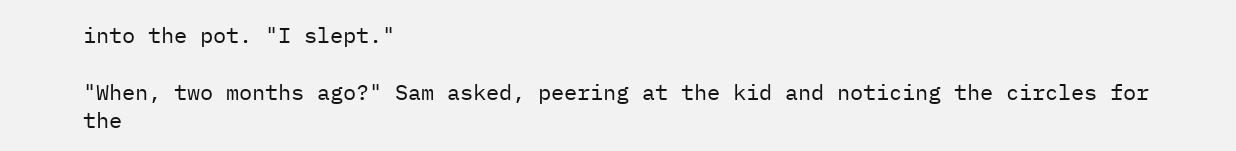into the pot. "I slept."

"When, two months ago?" Sam asked, peering at the kid and noticing the circles for the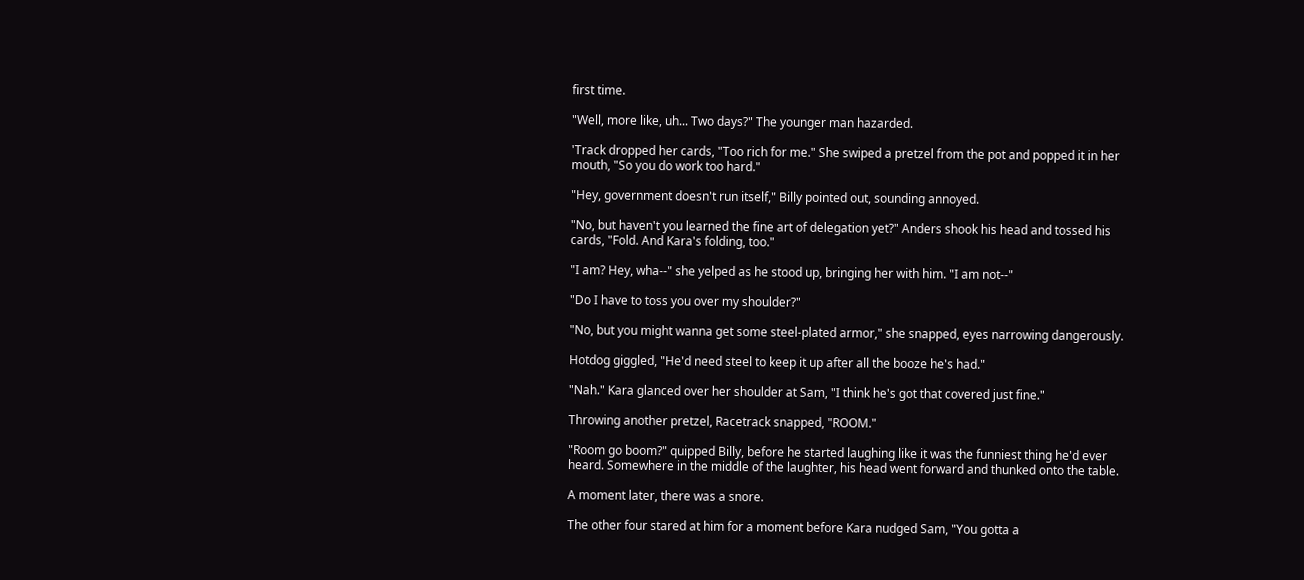first time.

"Well, more like, uh... Two days?" The younger man hazarded.

'Track dropped her cards, "Too rich for me." She swiped a pretzel from the pot and popped it in her mouth, "So you do work too hard."

"Hey, government doesn't run itself," Billy pointed out, sounding annoyed.

"No, but haven't you learned the fine art of delegation yet?" Anders shook his head and tossed his cards, "Fold. And Kara's folding, too."

"I am? Hey, wha--" she yelped as he stood up, bringing her with him. "I am not--"

"Do I have to toss you over my shoulder?"

"No, but you might wanna get some steel-plated armor," she snapped, eyes narrowing dangerously.

Hotdog giggled, "He'd need steel to keep it up after all the booze he's had."

"Nah." Kara glanced over her shoulder at Sam, "I think he's got that covered just fine."

Throwing another pretzel, Racetrack snapped, "ROOM."

"Room go boom?" quipped Billy, before he started laughing like it was the funniest thing he'd ever heard. Somewhere in the middle of the laughter, his head went forward and thunked onto the table.

A moment later, there was a snore.

The other four stared at him for a moment before Kara nudged Sam, "You gotta a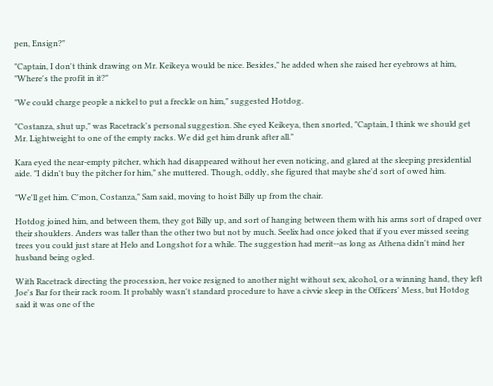pen, Ensign?"

"Captain, I don't think drawing on Mr. Keikeya would be nice. Besides," he added when she raised her eyebrows at him, "Where's the profit in it?"

"We could charge people a nickel to put a freckle on him," suggested Hotdog.

"Costanza, shut up," was Racetrack's personal suggestion. She eyed Keikeya, then snorted, "Captain, I think we should get Mr. Lightweight to one of the empty racks. We did get him drunk after all."

Kara eyed the near-empty pitcher, which had disappeared without her even noticing, and glared at the sleeping presidential aide. "I didn't buy the pitcher for him," she muttered. Though, oddly, she figured that maybe she'd sort of owed him.

"We'll get him. C'mon, Costanza," Sam said, moving to hoist Billy up from the chair.

Hotdog joined him, and between them, they got Billy up, and sort of hanging between them with his arms sort of draped over their shoulders. Anders was taller than the other two but not by much. Seelix had once joked that if you ever missed seeing trees you could just stare at Helo and Longshot for a while. The suggestion had merit--as long as Athena didn't mind her husband being ogled.

With Racetrack directing the procession, her voice resigned to another night without sex, alcohol, or a winning hand, they left Joe's Bar for their rack room. It probably wasn't standard procedure to have a civvie sleep in the Officers' Mess, but Hotdog said it was one of the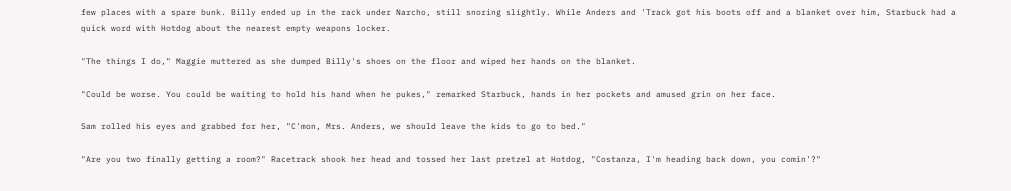few places with a spare bunk. Billy ended up in the rack under Narcho, still snoring slightly. While Anders and 'Track got his boots off and a blanket over him, Starbuck had a quick word with Hotdog about the nearest empty weapons locker.

"The things I do," Maggie muttered as she dumped Billy's shoes on the floor and wiped her hands on the blanket.

"Could be worse. You could be waiting to hold his hand when he pukes," remarked Starbuck, hands in her pockets and amused grin on her face.

Sam rolled his eyes and grabbed for her, "C'mon, Mrs. Anders, we should leave the kids to go to bed."

"Are you two finally getting a room?" Racetrack shook her head and tossed her last pretzel at Hotdog, "Costanza, I'm heading back down, you comin'?"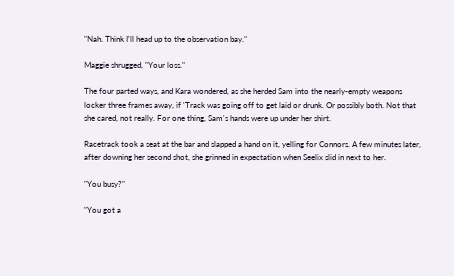"Nah. Think I'll head up to the observation bay."

Maggie shrugged, "Your loss."

The four parted ways, and Kara wondered, as she herded Sam into the nearly-empty weapons locker three frames away, if 'Track was going off to get laid or drunk. Or possibly both. Not that she cared, not really. For one thing, Sam's hands were up under her shirt.

Racetrack took a seat at the bar and slapped a hand on it, yelling for Connors. A few minutes later, after downing her second shot, she grinned in expectation when Seelix slid in next to her.

"You busy?"

"You got a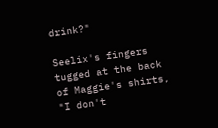drink?"

Seelix's fingers tugged at the back of Maggie's shirts, "I don't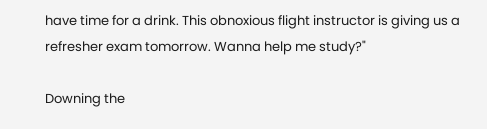have time for a drink. This obnoxious flight instructor is giving us a refresher exam tomorrow. Wanna help me study?"

Downing the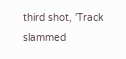third shot, 'Track slammed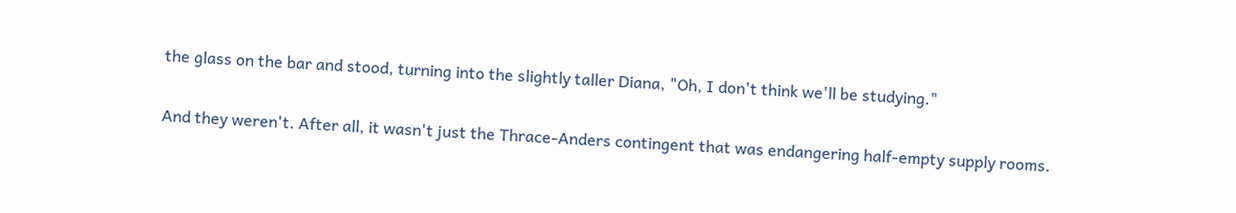the glass on the bar and stood, turning into the slightly taller Diana, "Oh, I don't think we'll be studying."

And they weren't. After all, it wasn't just the Thrace-Anders contingent that was endangering half-empty supply rooms.